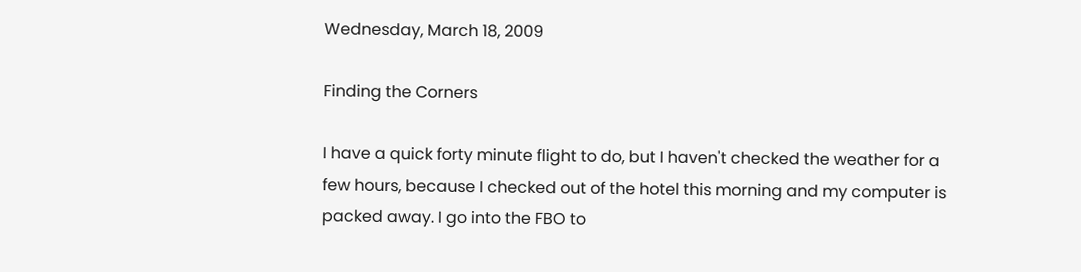Wednesday, March 18, 2009

Finding the Corners

I have a quick forty minute flight to do, but I haven't checked the weather for a few hours, because I checked out of the hotel this morning and my computer is packed away. I go into the FBO to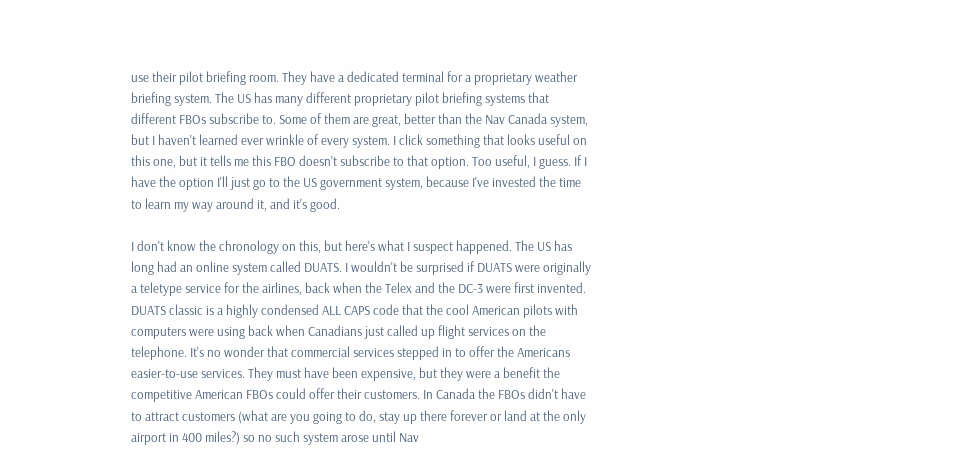use their pilot briefing room. They have a dedicated terminal for a proprietary weather briefing system. The US has many different proprietary pilot briefing systems that different FBOs subscribe to. Some of them are great, better than the Nav Canada system, but I haven't learned ever wrinkle of every system. I click something that looks useful on this one, but it tells me this FBO doesn't subscribe to that option. Too useful, I guess. If I have the option I'll just go to the US government system, because I've invested the time to learn my way around it, and it's good.

I don't know the chronology on this, but here's what I suspect happened. The US has long had an online system called DUATS. I wouldn't be surprised if DUATS were originally a teletype service for the airlines, back when the Telex and the DC-3 were first invented. DUATS classic is a highly condensed ALL CAPS code that the cool American pilots with computers were using back when Canadians just called up flight services on the telephone. It's no wonder that commercial services stepped in to offer the Americans easier-to-use services. They must have been expensive, but they were a benefit the competitive American FBOs could offer their customers. In Canada the FBOs didn't have to attract customers (what are you going to do, stay up there forever or land at the only airport in 400 miles?) so no such system arose until Nav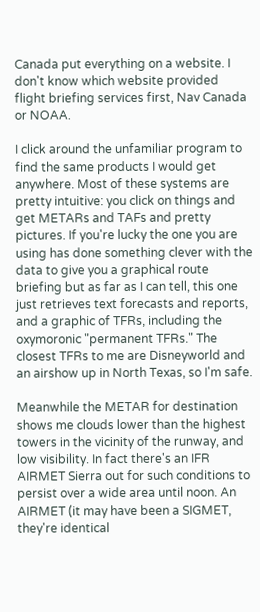Canada put everything on a website. I don't know which website provided flight briefing services first, Nav Canada or NOAA.

I click around the unfamiliar program to find the same products I would get anywhere. Most of these systems are pretty intuitive: you click on things and get METARs and TAFs and pretty pictures. If you're lucky the one you are using has done something clever with the data to give you a graphical route briefing but as far as I can tell, this one just retrieves text forecasts and reports, and a graphic of TFRs, including the oxymoronic "permanent TFRs." The closest TFRs to me are Disneyworld and an airshow up in North Texas, so I'm safe.

Meanwhile the METAR for destination shows me clouds lower than the highest towers in the vicinity of the runway, and low visibility. In fact there's an IFR AIRMET Sierra out for such conditions to persist over a wide area until noon. An AIRMET (it may have been a SIGMET, they're identical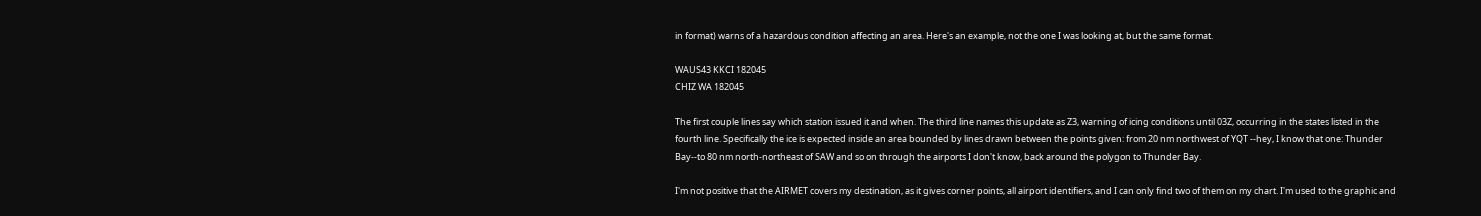in format) warns of a hazardous condition affecting an area. Here's an example, not the one I was looking at, but the same format.

WAUS43 KKCI 182045
CHIZ WA 182045

The first couple lines say which station issued it and when. The third line names this update as Z3, warning of icing conditions until 03Z, occurring in the states listed in the fourth line. Specifically the ice is expected inside an area bounded by lines drawn between the points given: from 20 nm northwest of YQT --hey, I know that one: Thunder Bay--to 80 nm north-northeast of SAW and so on through the airports I don't know, back around the polygon to Thunder Bay.

I'm not positive that the AIRMET covers my destination, as it gives corner points, all airport identifiers, and I can only find two of them on my chart. I'm used to the graphic and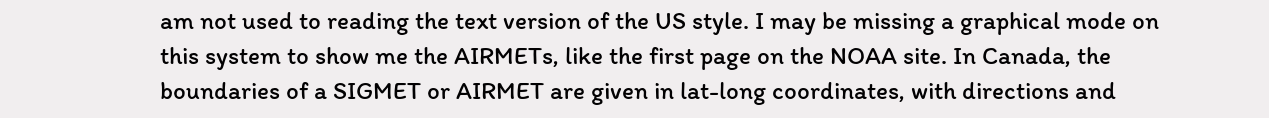am not used to reading the text version of the US style. I may be missing a graphical mode on this system to show me the AIRMETs, like the first page on the NOAA site. In Canada, the boundaries of a SIGMET or AIRMET are given in lat-long coordinates, with directions and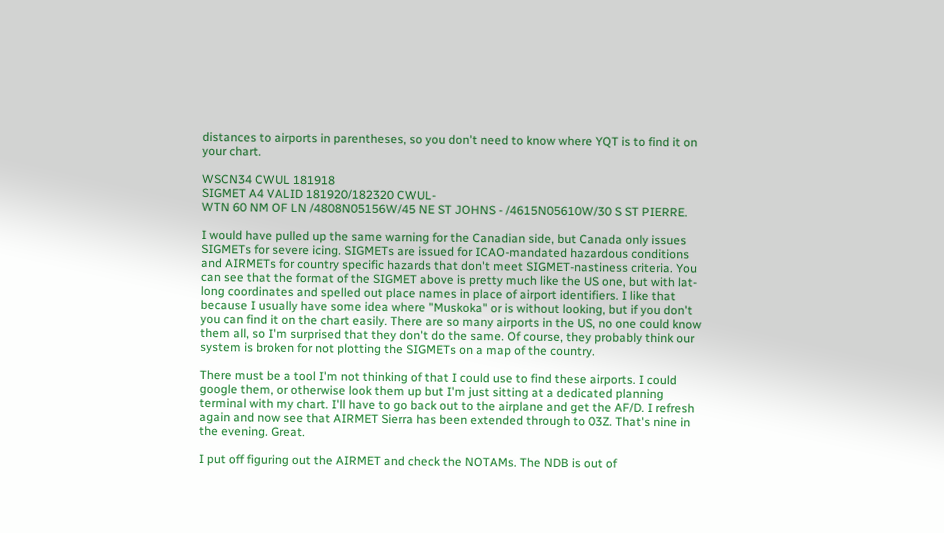distances to airports in parentheses, so you don't need to know where YQT is to find it on your chart.

WSCN34 CWUL 181918
SIGMET A4 VALID 181920/182320 CWUL-
WTN 60 NM OF LN /4808N05156W/45 NE ST JOHNS - /4615N05610W/30 S ST PIERRE.

I would have pulled up the same warning for the Canadian side, but Canada only issues SIGMETs for severe icing. SIGMETs are issued for ICAO-mandated hazardous conditions and AIRMETs for country specific hazards that don't meet SIGMET-nastiness criteria. You can see that the format of the SIGMET above is pretty much like the US one, but with lat-long coordinates and spelled out place names in place of airport identifiers. I like that because I usually have some idea where "Muskoka" or is without looking, but if you don't you can find it on the chart easily. There are so many airports in the US, no one could know them all, so I'm surprised that they don't do the same. Of course, they probably think our system is broken for not plotting the SIGMETs on a map of the country.

There must be a tool I'm not thinking of that I could use to find these airports. I could google them, or otherwise look them up but I'm just sitting at a dedicated planning terminal with my chart. I'll have to go back out to the airplane and get the AF/D. I refresh again and now see that AIRMET Sierra has been extended through to 03Z. That's nine in the evening. Great.

I put off figuring out the AIRMET and check the NOTAMs. The NDB is out of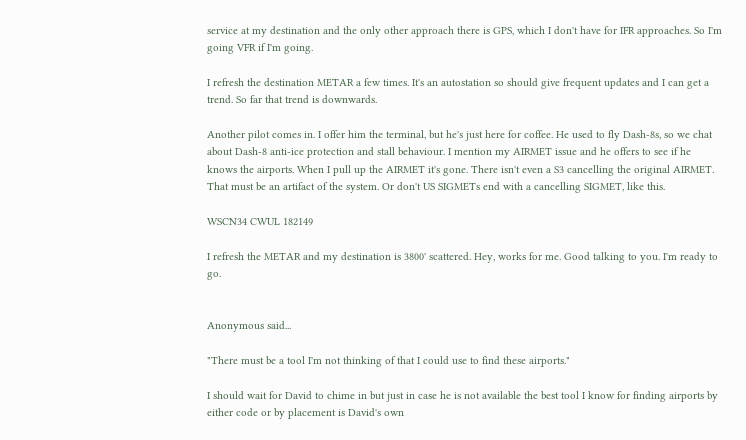service at my destination and the only other approach there is GPS, which I don't have for IFR approaches. So I'm going VFR if I'm going.

I refresh the destination METAR a few times. It's an autostation so should give frequent updates and I can get a trend. So far that trend is downwards.

Another pilot comes in. I offer him the terminal, but he's just here for coffee. He used to fly Dash-8s, so we chat about Dash-8 anti-ice protection and stall behaviour. I mention my AIRMET issue and he offers to see if he knows the airports. When I pull up the AIRMET it's gone. There isn't even a S3 cancelling the original AIRMET. That must be an artifact of the system. Or don't US SIGMETs end with a cancelling SIGMET, like this.

WSCN34 CWUL 182149

I refresh the METAR and my destination is 3800' scattered. Hey, works for me. Good talking to you. I'm ready to go.


Anonymous said...

"There must be a tool I'm not thinking of that I could use to find these airports."

I should wait for David to chime in but just in case he is not available the best tool I know for finding airports by either code or by placement is David's own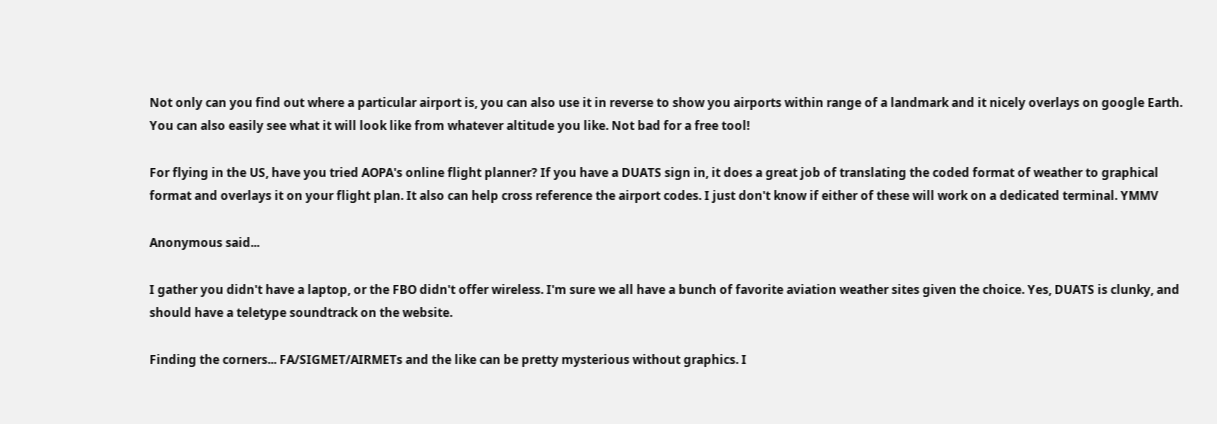Not only can you find out where a particular airport is, you can also use it in reverse to show you airports within range of a landmark and it nicely overlays on google Earth. You can also easily see what it will look like from whatever altitude you like. Not bad for a free tool!

For flying in the US, have you tried AOPA's online flight planner? If you have a DUATS sign in, it does a great job of translating the coded format of weather to graphical format and overlays it on your flight plan. It also can help cross reference the airport codes. I just don't know if either of these will work on a dedicated terminal. YMMV

Anonymous said...

I gather you didn't have a laptop, or the FBO didn't offer wireless. I'm sure we all have a bunch of favorite aviation weather sites given the choice. Yes, DUATS is clunky, and should have a teletype soundtrack on the website.

Finding the corners... FA/SIGMET/AIRMETs and the like can be pretty mysterious without graphics. I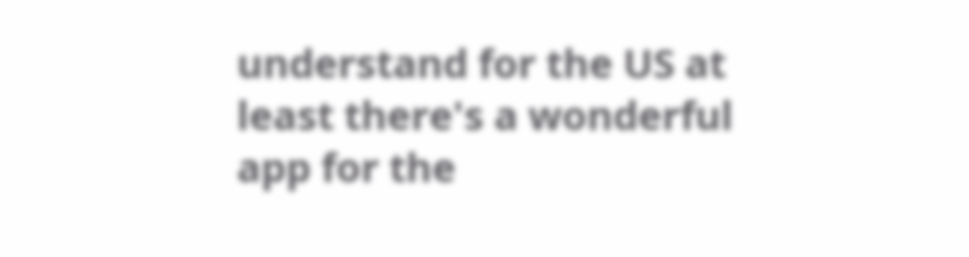understand for the US at least there's a wonderful app for the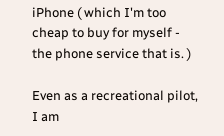iPhone ( which I'm too cheap to buy for myself - the phone service that is. )

Even as a recreational pilot, I am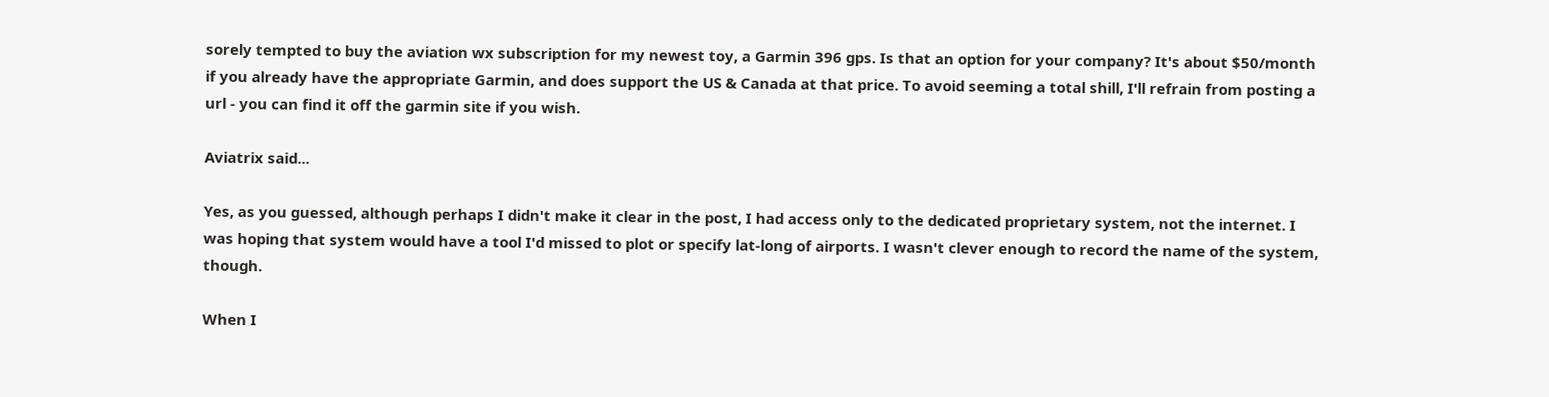sorely tempted to buy the aviation wx subscription for my newest toy, a Garmin 396 gps. Is that an option for your company? It's about $50/month if you already have the appropriate Garmin, and does support the US & Canada at that price. To avoid seeming a total shill, I'll refrain from posting a url - you can find it off the garmin site if you wish.

Aviatrix said...

Yes, as you guessed, although perhaps I didn't make it clear in the post, I had access only to the dedicated proprietary system, not the internet. I was hoping that system would have a tool I'd missed to plot or specify lat-long of airports. I wasn't clever enough to record the name of the system, though.

When I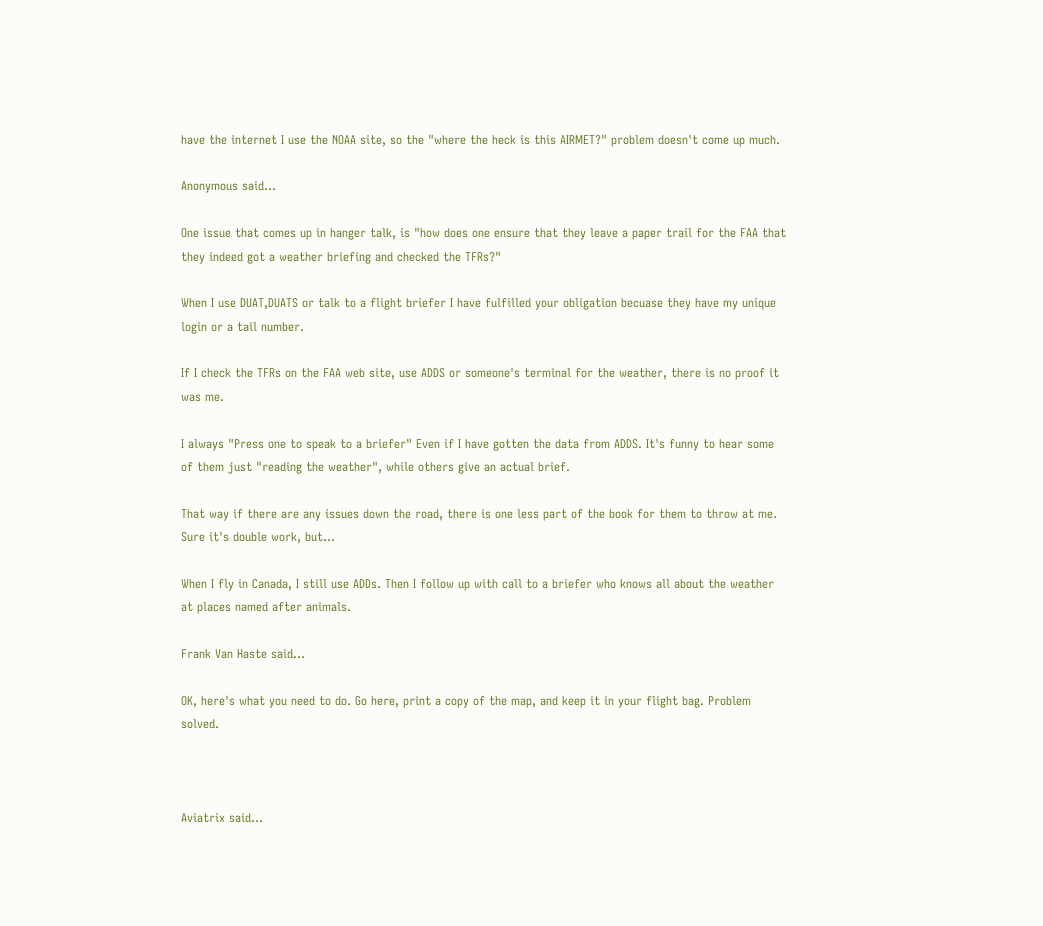have the internet I use the NOAA site, so the "where the heck is this AIRMET?" problem doesn't come up much.

Anonymous said...

One issue that comes up in hanger talk, is "how does one ensure that they leave a paper trail for the FAA that they indeed got a weather briefing and checked the TFRs?"

When I use DUAT,DUATS or talk to a flight briefer I have fulfilled your obligation becuase they have my unique login or a tail number.

If I check the TFRs on the FAA web site, use ADDS or someone's terminal for the weather, there is no proof it was me.

I always "Press one to speak to a briefer" Even if I have gotten the data from ADDS. It's funny to hear some of them just "reading the weather", while others give an actual brief.

That way if there are any issues down the road, there is one less part of the book for them to throw at me. Sure it's double work, but...

When I fly in Canada, I still use ADDs. Then I follow up with call to a briefer who knows all about the weather at places named after animals.

Frank Van Haste said...

OK, here's what you need to do. Go here, print a copy of the map, and keep it in your flight bag. Problem solved.



Aviatrix said...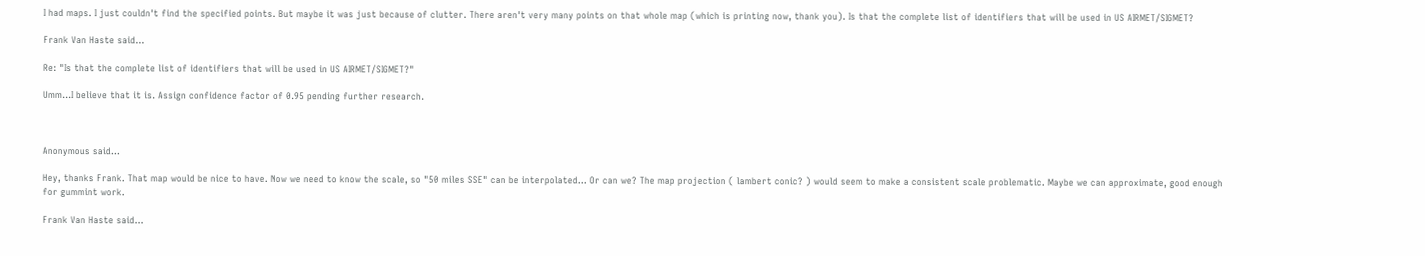I had maps. I just couldn't find the specified points. But maybe it was just because of clutter. There aren't very many points on that whole map (which is printing now, thank you). Is that the complete list of identifiers that will be used in US AIRMET/SIGMET?

Frank Van Haste said...

Re: "Is that the complete list of identifiers that will be used in US AIRMET/SIGMET?"

Umm...I believe that it is. Assign confidence factor of 0.95 pending further research.



Anonymous said...

Hey, thanks Frank. That map would be nice to have. Now we need to know the scale, so "50 miles SSE" can be interpolated... Or can we? The map projection ( lambert conic? ) would seem to make a consistent scale problematic. Maybe we can approximate, good enough for gummint work.

Frank Van Haste said...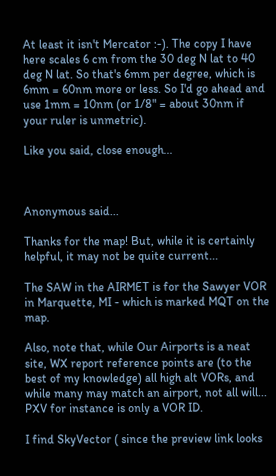At least it isn't Mercator :-). The copy I have here scales 6 cm from the 30 deg N lat to 40 deg N lat. So that's 6mm per degree, which is 6mm = 60nm more or less. So I'd go ahead and use 1mm = 10nm (or 1/8" = about 30nm if your ruler is unmetric).

Like you said, close enough...



Anonymous said...

Thanks for the map! But, while it is certainly helpful, it may not be quite current...

The SAW in the AIRMET is for the Sawyer VOR in Marquette, MI - which is marked MQT on the map.

Also, note that, while Our Airports is a neat site, WX report reference points are (to the best of my knowledge) all high alt VORs, and while many may match an airport, not all will... PXV for instance is only a VOR ID.

I find SkyVector ( since the preview link looks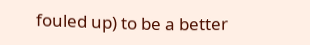fouled up) to be a better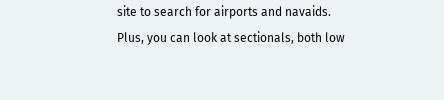site to search for airports and navaids. Plus, you can look at sectionals, both low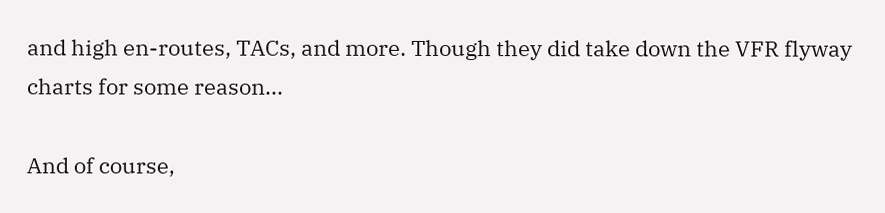and high en-routes, TACs, and more. Though they did take down the VFR flyway charts for some reason...

And of course,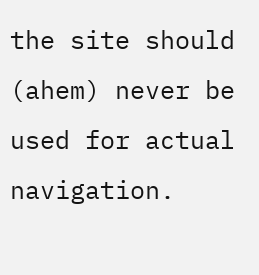the site should (ahem) never be used for actual navigation.